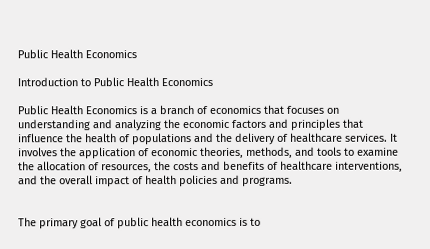Public Health Economics

Introduction to Public Health Economics

Public Health Economics is a branch of economics that focuses on understanding and analyzing the economic factors and principles that influence the health of populations and the delivery of healthcare services. It involves the application of economic theories, methods, and tools to examine the allocation of resources, the costs and benefits of healthcare interventions, and the overall impact of health policies and programs.


The primary goal of public health economics is to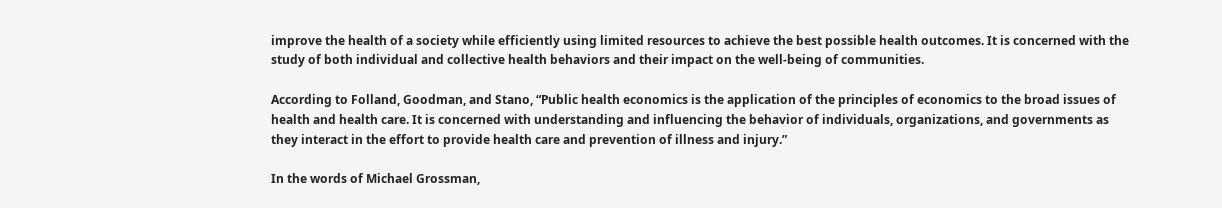improve the health of a society while efficiently using limited resources to achieve the best possible health outcomes. It is concerned with the study of both individual and collective health behaviors and their impact on the well-being of communities.

According to Folland, Goodman, and Stano, “Public health economics is the application of the principles of economics to the broad issues of health and health care. It is concerned with understanding and influencing the behavior of individuals, organizations, and governments as they interact in the effort to provide health care and prevention of illness and injury.”

In the words of Michael Grossman,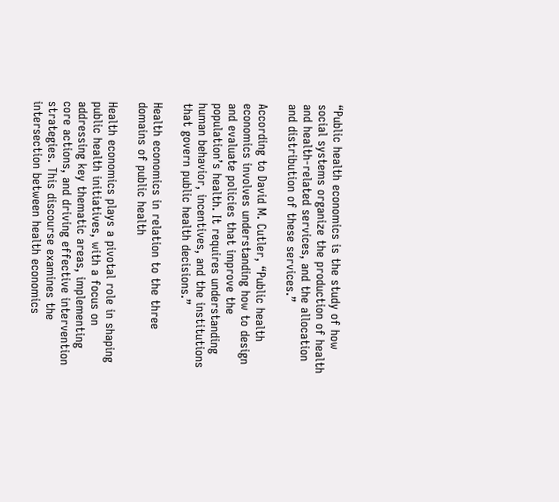“Public health economics is the study of how social systems organize the production of health and health-related services, and the allocation and distribution of these services.”

According to David M. Cutler, “Public health economics involves understanding how to design and evaluate policies that improve the population’s health. It requires understanding human behavior, incentives, and the institutions that govern public health decisions.”

Health economics in relation to the three domains of public health

Health economics plays a pivotal role in shaping public health initiatives, with a focus on addressing key thematic areas, implementing core actions, and driving effective intervention strategies. This discourse examines the intersection between health economics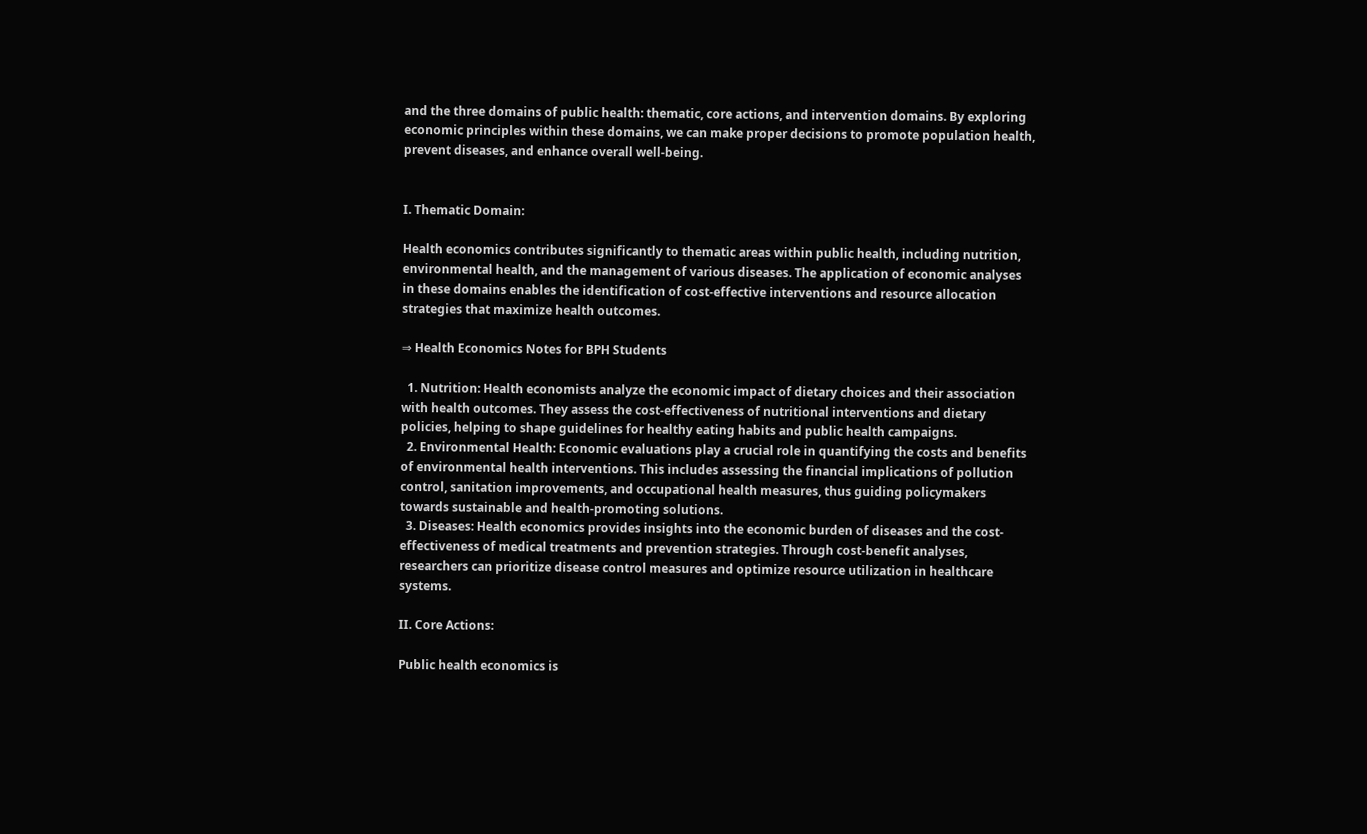and the three domains of public health: thematic, core actions, and intervention domains. By exploring economic principles within these domains, we can make proper decisions to promote population health, prevent diseases, and enhance overall well-being.


I. Thematic Domain:

Health economics contributes significantly to thematic areas within public health, including nutrition, environmental health, and the management of various diseases. The application of economic analyses in these domains enables the identification of cost-effective interventions and resource allocation strategies that maximize health outcomes.

⇒ Health Economics Notes for BPH Students

  1. Nutrition: Health economists analyze the economic impact of dietary choices and their association with health outcomes. They assess the cost-effectiveness of nutritional interventions and dietary policies, helping to shape guidelines for healthy eating habits and public health campaigns.
  2. Environmental Health: Economic evaluations play a crucial role in quantifying the costs and benefits of environmental health interventions. This includes assessing the financial implications of pollution control, sanitation improvements, and occupational health measures, thus guiding policymakers towards sustainable and health-promoting solutions.
  3. Diseases: Health economics provides insights into the economic burden of diseases and the cost-effectiveness of medical treatments and prevention strategies. Through cost-benefit analyses, researchers can prioritize disease control measures and optimize resource utilization in healthcare systems.

II. Core Actions:

Public health economics is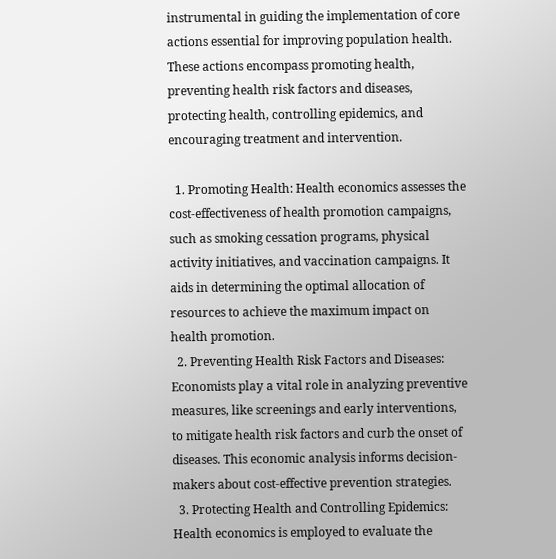instrumental in guiding the implementation of core actions essential for improving population health. These actions encompass promoting health, preventing health risk factors and diseases, protecting health, controlling epidemics, and encouraging treatment and intervention.

  1. Promoting Health: Health economics assesses the cost-effectiveness of health promotion campaigns, such as smoking cessation programs, physical activity initiatives, and vaccination campaigns. It aids in determining the optimal allocation of resources to achieve the maximum impact on health promotion.
  2. Preventing Health Risk Factors and Diseases: Economists play a vital role in analyzing preventive measures, like screenings and early interventions, to mitigate health risk factors and curb the onset of diseases. This economic analysis informs decision-makers about cost-effective prevention strategies.
  3. Protecting Health and Controlling Epidemics: Health economics is employed to evaluate the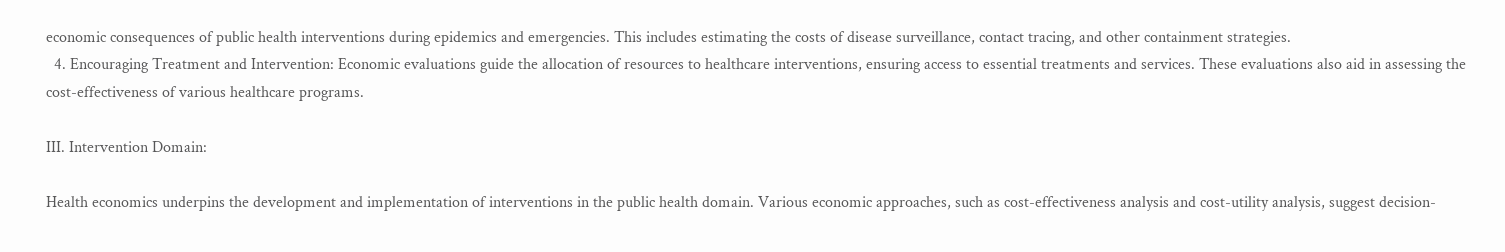economic consequences of public health interventions during epidemics and emergencies. This includes estimating the costs of disease surveillance, contact tracing, and other containment strategies.
  4. Encouraging Treatment and Intervention: Economic evaluations guide the allocation of resources to healthcare interventions, ensuring access to essential treatments and services. These evaluations also aid in assessing the cost-effectiveness of various healthcare programs.

III. Intervention Domain:

Health economics underpins the development and implementation of interventions in the public health domain. Various economic approaches, such as cost-effectiveness analysis and cost-utility analysis, suggest decision-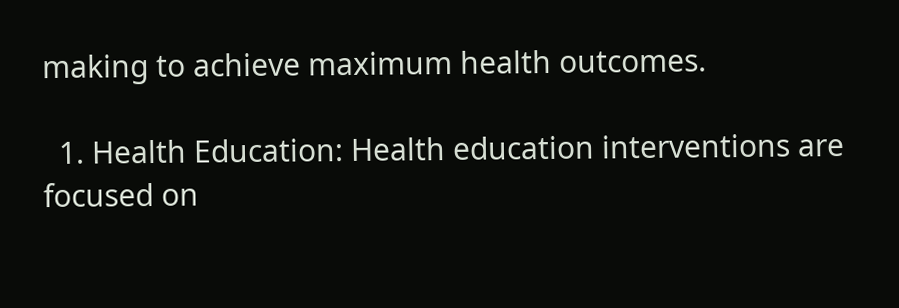making to achieve maximum health outcomes.

  1. Health Education: Health education interventions are focused on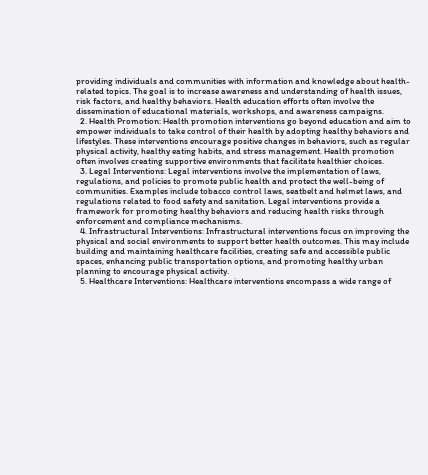providing individuals and communities with information and knowledge about health-related topics. The goal is to increase awareness and understanding of health issues, risk factors, and healthy behaviors. Health education efforts often involve the dissemination of educational materials, workshops, and awareness campaigns.
  2. Health Promotion: Health promotion interventions go beyond education and aim to empower individuals to take control of their health by adopting healthy behaviors and lifestyles. These interventions encourage positive changes in behaviors, such as regular physical activity, healthy eating habits, and stress management. Health promotion often involves creating supportive environments that facilitate healthier choices.
  3. Legal Interventions: Legal interventions involve the implementation of laws, regulations, and policies to promote public health and protect the well-being of communities. Examples include tobacco control laws, seatbelt and helmet laws, and regulations related to food safety and sanitation. Legal interventions provide a framework for promoting healthy behaviors and reducing health risks through enforcement and compliance mechanisms.
  4. Infrastructural Interventions: Infrastructural interventions focus on improving the physical and social environments to support better health outcomes. This may include building and maintaining healthcare facilities, creating safe and accessible public spaces, enhancing public transportation options, and promoting healthy urban planning to encourage physical activity.
  5. Healthcare Interventions: Healthcare interventions encompass a wide range of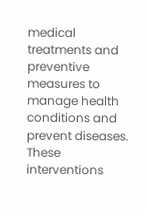medical treatments and preventive measures to manage health conditions and prevent diseases. These interventions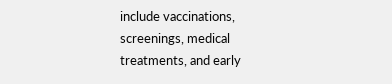include vaccinations, screenings, medical treatments, and early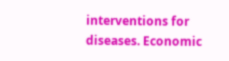interventions for diseases. Economic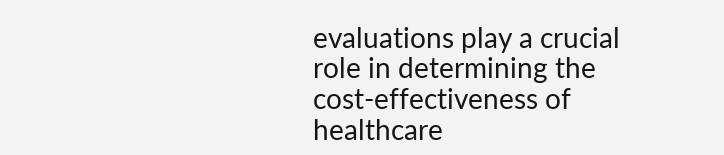evaluations play a crucial role in determining the cost-effectiveness of healthcare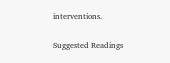interventions.

Suggested Readings